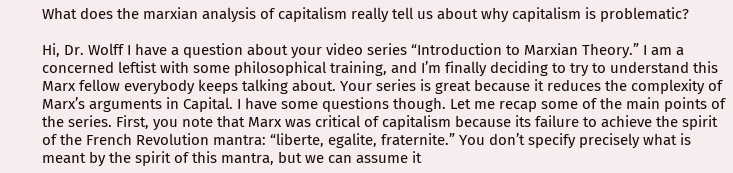What does the marxian analysis of capitalism really tell us about why capitalism is problematic?

Hi, Dr. Wolff I have a question about your video series “Introduction to Marxian Theory.” I am a concerned leftist with some philosophical training, and I’m finally deciding to try to understand this Marx fellow everybody keeps talking about. Your series is great because it reduces the complexity of Marx’s arguments in Capital. I have some questions though. Let me recap some of the main points of the series. First, you note that Marx was critical of capitalism because its failure to achieve the spirit of the French Revolution mantra: “liberte, egalite, fraternite.” You don’t specify precisely what is meant by the spirit of this mantra, but we can assume it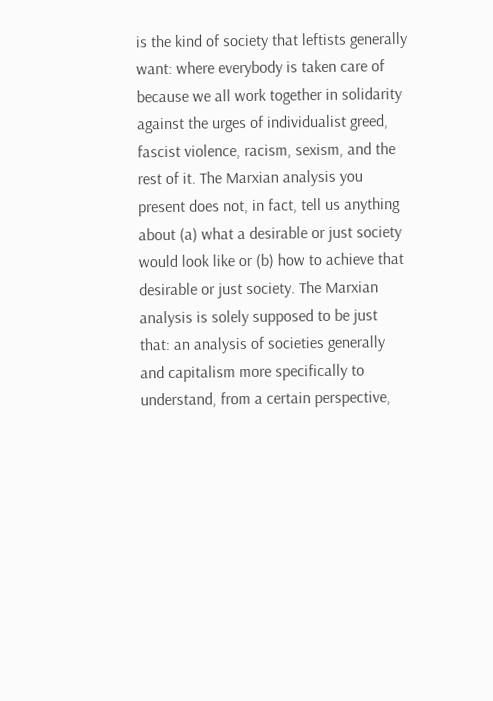is the kind of society that leftists generally want: where everybody is taken care of because we all work together in solidarity against the urges of individualist greed, fascist violence, racism, sexism, and the rest of it. The Marxian analysis you present does not, in fact, tell us anything about (a) what a desirable or just society would look like or (b) how to achieve that desirable or just society. The Marxian analysis is solely supposed to be just that: an analysis of societies generally and capitalism more specifically to understand, from a certain perspective,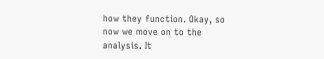how they function. Okay, so now we move on to the analysis. It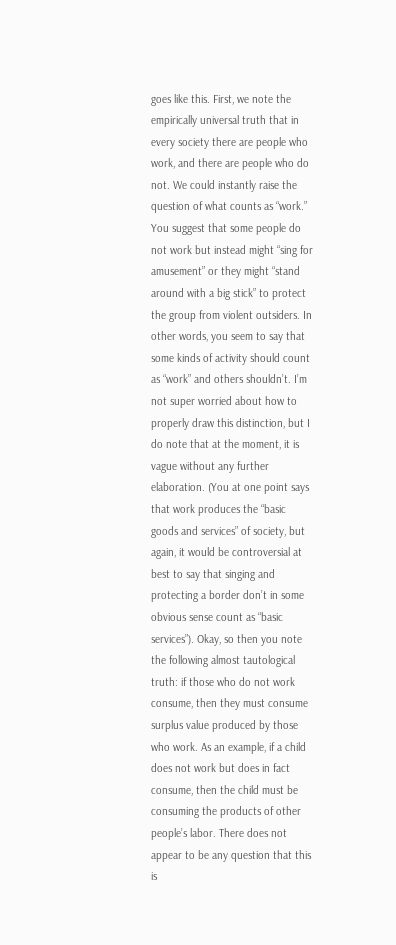goes like this. First, we note the empirically universal truth that in every society there are people who work, and there are people who do not. We could instantly raise the question of what counts as “work.” You suggest that some people do not work but instead might “sing for amusement” or they might “stand around with a big stick” to protect the group from violent outsiders. In other words, you seem to say that some kinds of activity should count as “work” and others shouldn’t. I’m not super worried about how to properly draw this distinction, but I do note that at the moment, it is vague without any further elaboration. (You at one point says that work produces the “basic goods and services” of society, but again, it would be controversial at best to say that singing and protecting a border don’t in some obvious sense count as “basic services”). Okay, so then you note the following almost tautological truth: if those who do not work consume, then they must consume surplus value produced by those who work. As an example, if a child does not work but does in fact consume, then the child must be consuming the products of other people’s labor. There does not appear to be any question that this is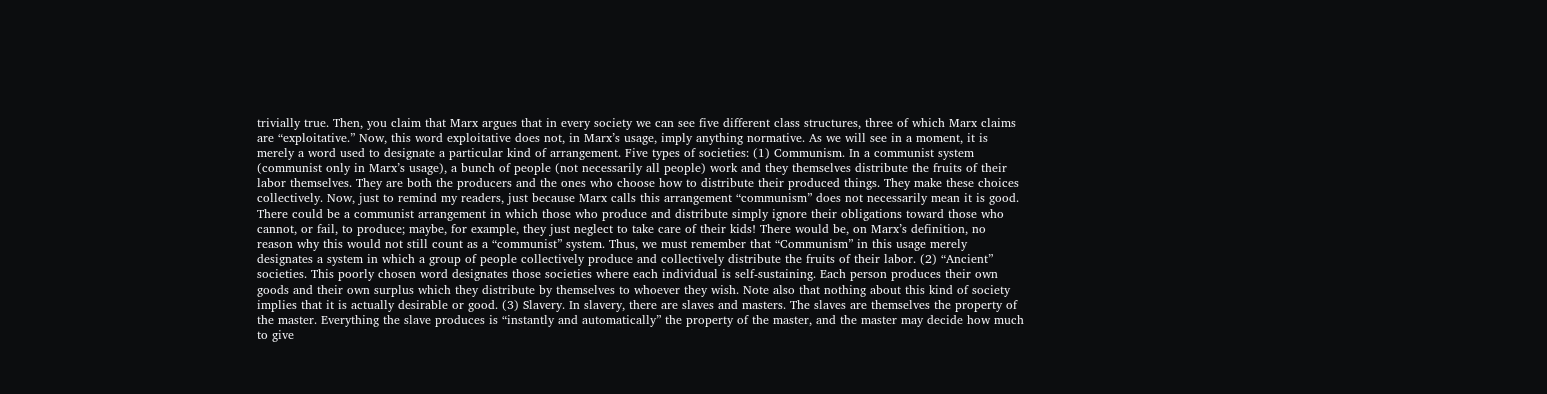trivially true. Then, you claim that Marx argues that in every society we can see five different class structures, three of which Marx claims are “exploitative.” Now, this word exploitative does not, in Marx’s usage, imply anything normative. As we will see in a moment, it is merely a word used to designate a particular kind of arrangement. Five types of societies: (1) Communism. In a communist system (communist only in Marx’s usage), a bunch of people (not necessarily all people) work and they themselves distribute the fruits of their labor themselves. They are both the producers and the ones who choose how to distribute their produced things. They make these choices collectively. Now, just to remind my readers, just because Marx calls this arrangement “communism” does not necessarily mean it is good. There could be a communist arrangement in which those who produce and distribute simply ignore their obligations toward those who cannot, or fail, to produce; maybe, for example, they just neglect to take care of their kids! There would be, on Marx’s definition, no reason why this would not still count as a “communist” system. Thus, we must remember that “Communism” in this usage merely designates a system in which a group of people collectively produce and collectively distribute the fruits of their labor. (2) “Ancient” societies. This poorly chosen word designates those societies where each individual is self-sustaining. Each person produces their own goods and their own surplus which they distribute by themselves to whoever they wish. Note also that nothing about this kind of society implies that it is actually desirable or good. (3) Slavery. In slavery, there are slaves and masters. The slaves are themselves the property of the master. Everything the slave produces is “instantly and automatically” the property of the master, and the master may decide how much to give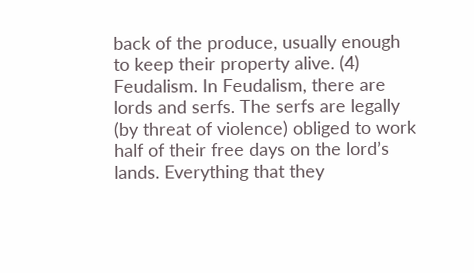back of the produce, usually enough to keep their property alive. (4) Feudalism. In Feudalism, there are lords and serfs. The serfs are legally (by threat of violence) obliged to work half of their free days on the lord’s lands. Everything that they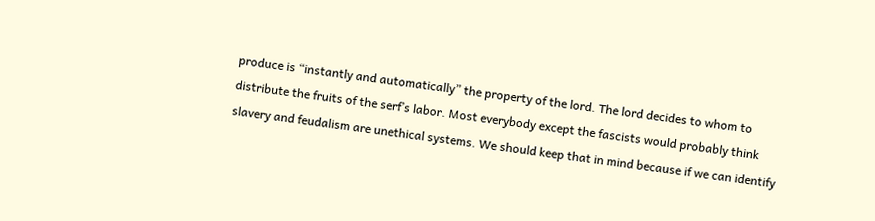produce is “instantly and automatically” the property of the lord. The lord decides to whom to distribute the fruits of the serf’s labor. Most everybody except the fascists would probably think slavery and feudalism are unethical systems. We should keep that in mind because if we can identify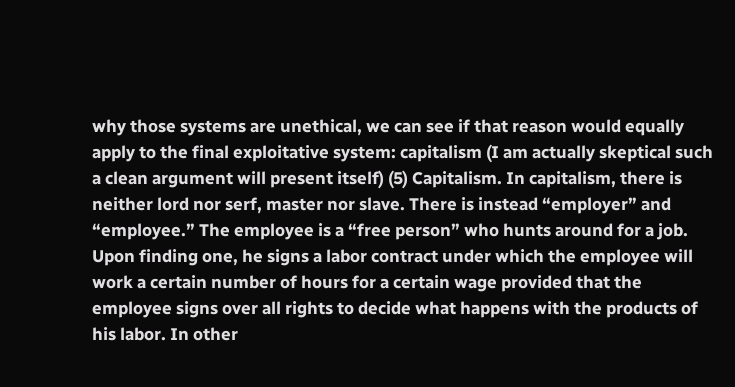why those systems are unethical, we can see if that reason would equally apply to the final exploitative system: capitalism (I am actually skeptical such a clean argument will present itself) (5) Capitalism. In capitalism, there is neither lord nor serf, master nor slave. There is instead “employer” and “employee.” The employee is a “free person” who hunts around for a job. Upon finding one, he signs a labor contract under which the employee will work a certain number of hours for a certain wage provided that the employee signs over all rights to decide what happens with the products of his labor. In other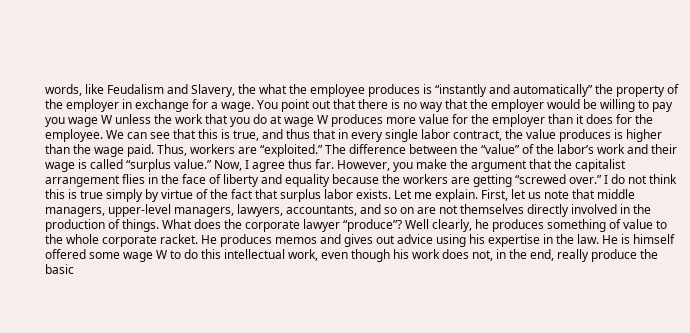words, like Feudalism and Slavery, the what the employee produces is “instantly and automatically” the property of the employer in exchange for a wage. You point out that there is no way that the employer would be willing to pay you wage W unless the work that you do at wage W produces more value for the employer than it does for the employee. We can see that this is true, and thus that in every single labor contract, the value produces is higher than the wage paid. Thus, workers are “exploited.” The difference between the “value” of the labor’s work and their wage is called “surplus value.” Now, I agree thus far. However, you make the argument that the capitalist arrangement flies in the face of liberty and equality because the workers are getting “screwed over.” I do not think this is true simply by virtue of the fact that surplus labor exists. Let me explain. First, let us note that middle managers, upper-level managers, lawyers, accountants, and so on are not themselves directly involved in the production of things. What does the corporate lawyer “produce”? Well clearly, he produces something of value to the whole corporate racket. He produces memos and gives out advice using his expertise in the law. He is himself offered some wage W to do this intellectual work, even though his work does not, in the end, really produce the basic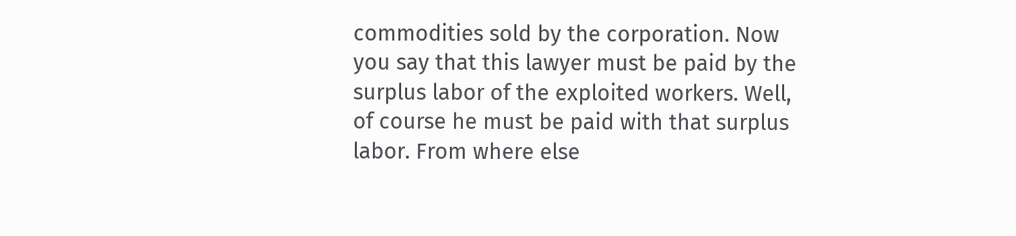commodities sold by the corporation. Now you say that this lawyer must be paid by the surplus labor of the exploited workers. Well, of course he must be paid with that surplus labor. From where else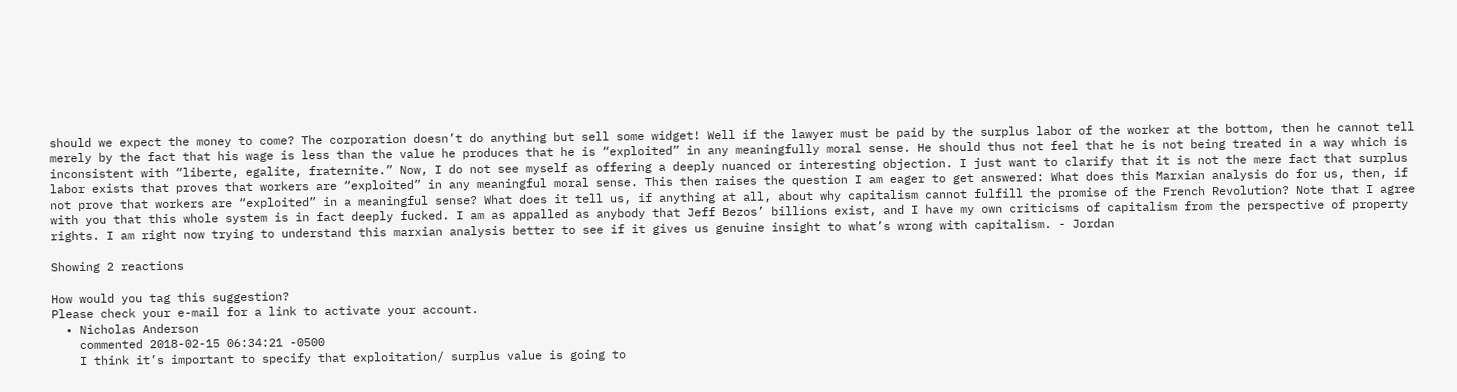should we expect the money to come? The corporation doesn’t do anything but sell some widget! Well if the lawyer must be paid by the surplus labor of the worker at the bottom, then he cannot tell merely by the fact that his wage is less than the value he produces that he is “exploited” in any meaningfully moral sense. He should thus not feel that he is not being treated in a way which is inconsistent with “liberte, egalite, fraternite.” Now, I do not see myself as offering a deeply nuanced or interesting objection. I just want to clarify that it is not the mere fact that surplus labor exists that proves that workers are “exploited” in any meaningful moral sense. This then raises the question I am eager to get answered: What does this Marxian analysis do for us, then, if not prove that workers are “exploited” in a meaningful sense? What does it tell us, if anything at all, about why capitalism cannot fulfill the promise of the French Revolution? Note that I agree with you that this whole system is in fact deeply fucked. I am as appalled as anybody that Jeff Bezos’ billions exist, and I have my own criticisms of capitalism from the perspective of property rights. I am right now trying to understand this marxian analysis better to see if it gives us genuine insight to what’s wrong with capitalism. - Jordan

Showing 2 reactions

How would you tag this suggestion?
Please check your e-mail for a link to activate your account.
  • Nicholas Anderson
    commented 2018-02-15 06:34:21 -0500
    I think it’s important to specify that exploitation/ surplus value is going to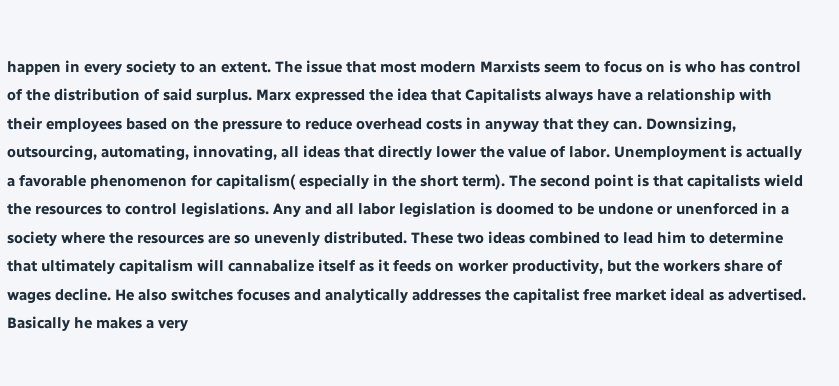happen in every society to an extent. The issue that most modern Marxists seem to focus on is who has control of the distribution of said surplus. Marx expressed the idea that Capitalists always have a relationship with their employees based on the pressure to reduce overhead costs in anyway that they can. Downsizing, outsourcing, automating, innovating, all ideas that directly lower the value of labor. Unemployment is actually a favorable phenomenon for capitalism( especially in the short term). The second point is that capitalists wield the resources to control legislations. Any and all labor legislation is doomed to be undone or unenforced in a society where the resources are so unevenly distributed. These two ideas combined to lead him to determine that ultimately capitalism will cannabalize itself as it feeds on worker productivity, but the workers share of wages decline. He also switches focuses and analytically addresses the capitalist free market ideal as advertised. Basically he makes a very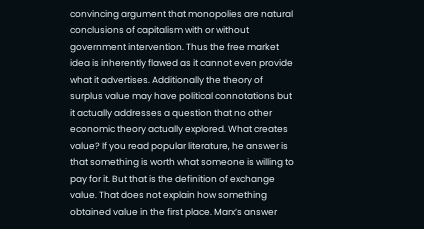convincing argument that monopolies are natural conclusions of capitalism with or without government intervention. Thus the free market idea is inherently flawed as it cannot even provide what it advertises. Additionally the theory of surplus value may have political connotations but it actually addresses a question that no other economic theory actually explored. What creates value? If you read popular literature, he answer is that something is worth what someone is willing to pay for it. But that is the definition of exchange value. That does not explain how something obtained value in the first place. Marx’s answer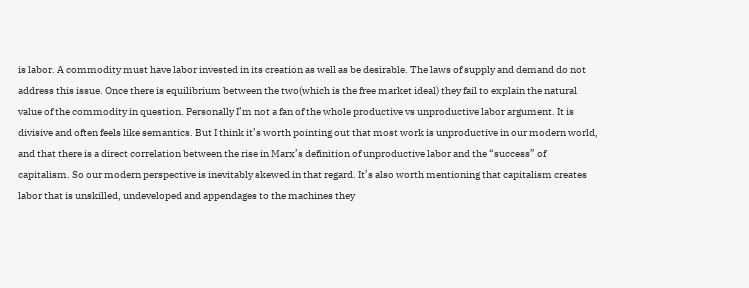is labor. A commodity must have labor invested in its creation as well as be desirable. The laws of supply and demand do not address this issue. Once there is equilibrium between the two(which is the free market ideal) they fail to explain the natural value of the commodity in question. Personally I’m not a fan of the whole productive vs unproductive labor argument. It is divisive and often feels like semantics. But I think it’s worth pointing out that most work is unproductive in our modern world, and that there is a direct correlation between the rise in Marx’s definition of unproductive labor and the “success” of capitalism. So our modern perspective is inevitably skewed in that regard. It’s also worth mentioning that capitalism creates labor that is unskilled, undeveloped and appendages to the machines they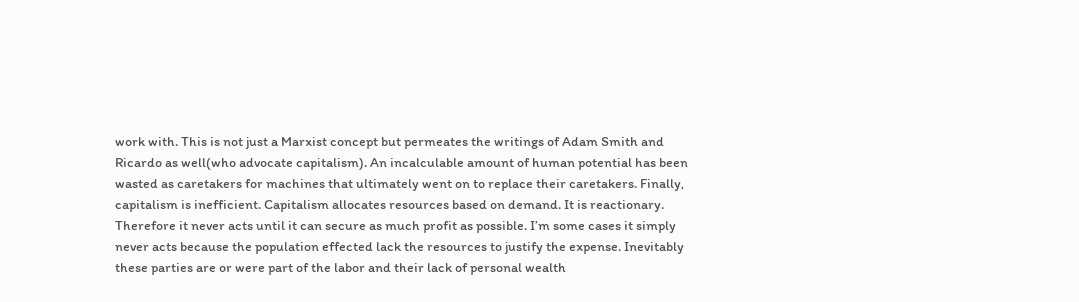work with. This is not just a Marxist concept but permeates the writings of Adam Smith and Ricardo as well(who advocate capitalism). An incalculable amount of human potential has been wasted as caretakers for machines that ultimately went on to replace their caretakers. Finally, capitalism is inefficient. Capitalism allocates resources based on demand. It is reactionary. Therefore it never acts until it can secure as much profit as possible. I’m some cases it simply never acts because the population effected lack the resources to justify the expense. Inevitably these parties are or were part of the labor and their lack of personal wealth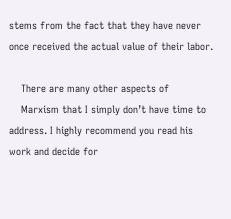stems from the fact that they have never once received the actual value of their labor.

    There are many other aspects of
    Marxism that I simply don’t have time to address. I highly recommend you read his work and decide for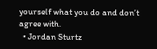yourself what you do and don’t agree with.
  • Jordan Sturtz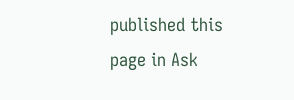published this page in Ask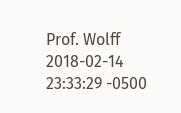Prof. Wolff 2018-02-14 23:33:29 -0500